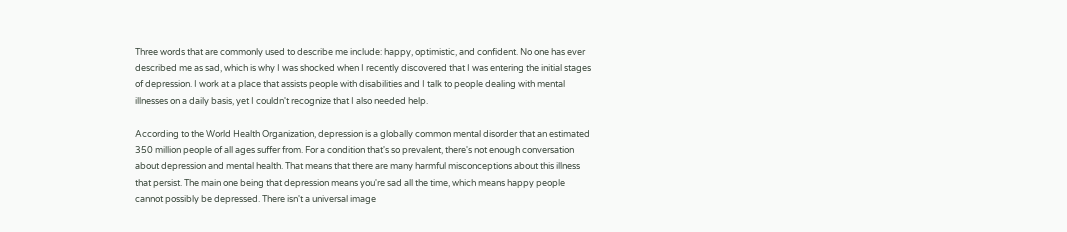Three words that are commonly used to describe me include: happy, optimistic, and confident. No one has ever described me as sad, which is why I was shocked when I recently discovered that I was entering the initial stages of depression. I work at a place that assists people with disabilities and I talk to people dealing with mental illnesses on a daily basis, yet I couldn't recognize that I also needed help.

According to the World Health Organization, depression is a globally common mental disorder that an estimated 350 million people of all ages suffer from. For a condition that's so prevalent, there's not enough conversation about depression and mental health. That means that there are many harmful misconceptions about this illness that persist. The main one being that depression means you're sad all the time, which means happy people cannot possibly be depressed. There isn't a universal image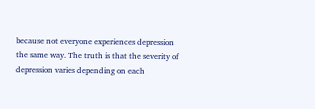because not everyone experiences depression the same way. The truth is that the severity of depression varies depending on each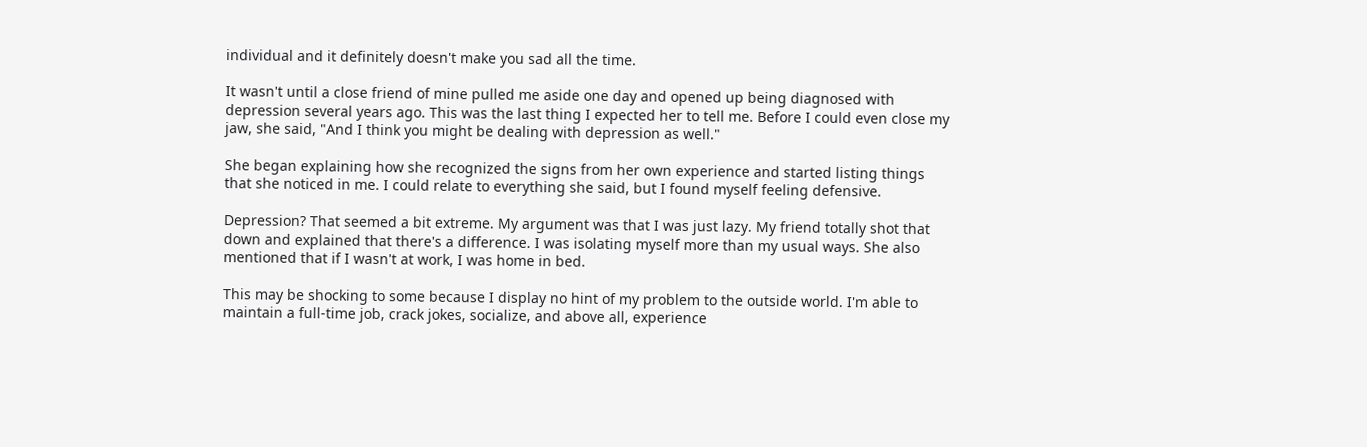individual and it definitely doesn't make you sad all the time.

It wasn't until a close friend of mine pulled me aside one day and opened up being diagnosed with depression several years ago. This was the last thing I expected her to tell me. Before I could even close my jaw, she said, "And I think you might be dealing with depression as well."

She began explaining how she recognized the signs from her own experience and started listing things that she noticed in me. I could relate to everything she said, but I found myself feeling defensive.

Depression? That seemed a bit extreme. My argument was that I was just lazy. My friend totally shot that down and explained that there's a difference. I was isolating myself more than my usual ways. She also mentioned that if I wasn't at work, I was home in bed.

This may be shocking to some because I display no hint of my problem to the outside world. I'm able to maintain a full-time job, crack jokes, socialize, and above all, experience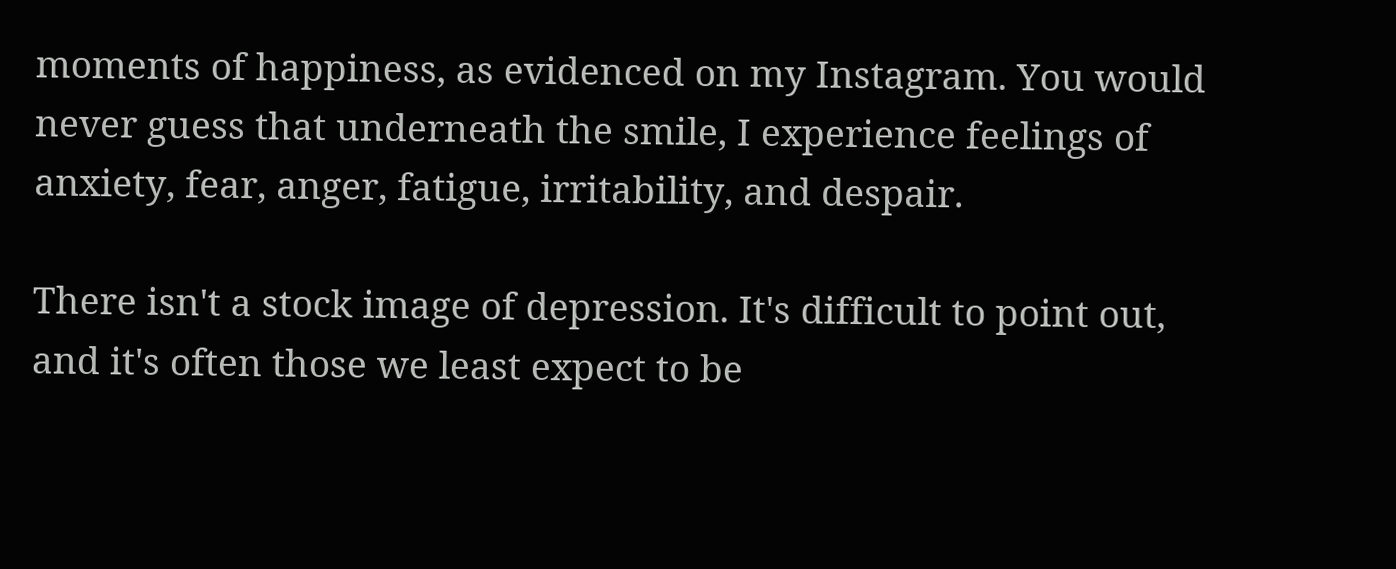moments of happiness, as evidenced on my Instagram. You would never guess that underneath the smile, I experience feelings of anxiety, fear, anger, fatigue, irritability, and despair.

There isn't a stock image of depression. It's difficult to point out, and it's often those we least expect to be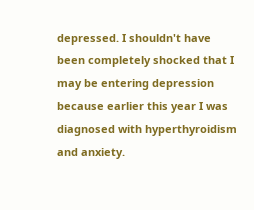depressed. I shouldn't have been completely shocked that I may be entering depression because earlier this year I was diagnosed with hyperthyroidism and anxiety.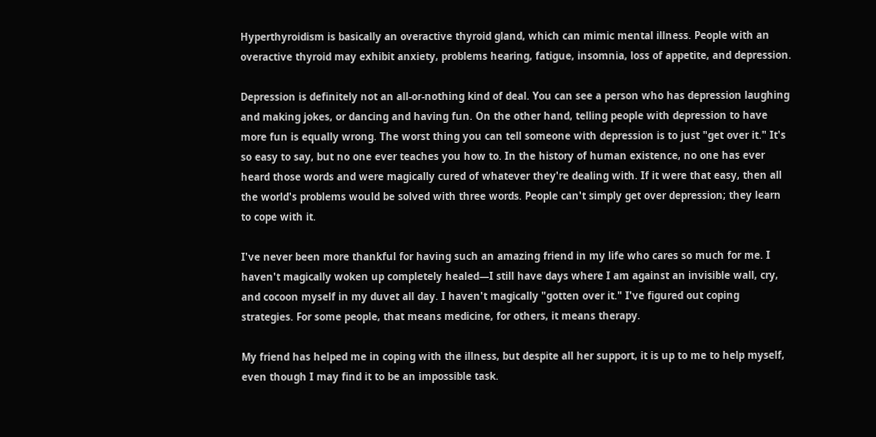Hyperthyroidism is basically an overactive thyroid gland, which can mimic mental illness. People with an overactive thyroid may exhibit anxiety, problems hearing, fatigue, insomnia, loss of appetite, and depression.

Depression is definitely not an all-or-nothing kind of deal. You can see a person who has depression laughing and making jokes, or dancing and having fun. On the other hand, telling people with depression to have more fun is equally wrong. The worst thing you can tell someone with depression is to just "get over it." It's so easy to say, but no one ever teaches you how to. In the history of human existence, no one has ever heard those words and were magically cured of whatever they're dealing with. If it were that easy, then all the world's problems would be solved with three words. People can't simply get over depression; they learn to cope with it.

I've never been more thankful for having such an amazing friend in my life who cares so much for me. I haven't magically woken up completely healed—I still have days where I am against an invisible wall, cry, and cocoon myself in my duvet all day. I haven't magically "gotten over it." I've figured out coping strategies. For some people, that means medicine, for others, it means therapy.

My friend has helped me in coping with the illness, but despite all her support, it is up to me to help myself, even though I may find it to be an impossible task.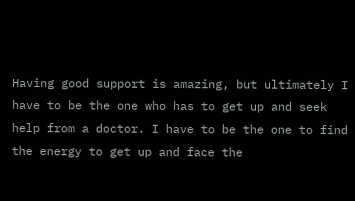Having good support is amazing, but ultimately I have to be the one who has to get up and seek help from a doctor. I have to be the one to find the energy to get up and face the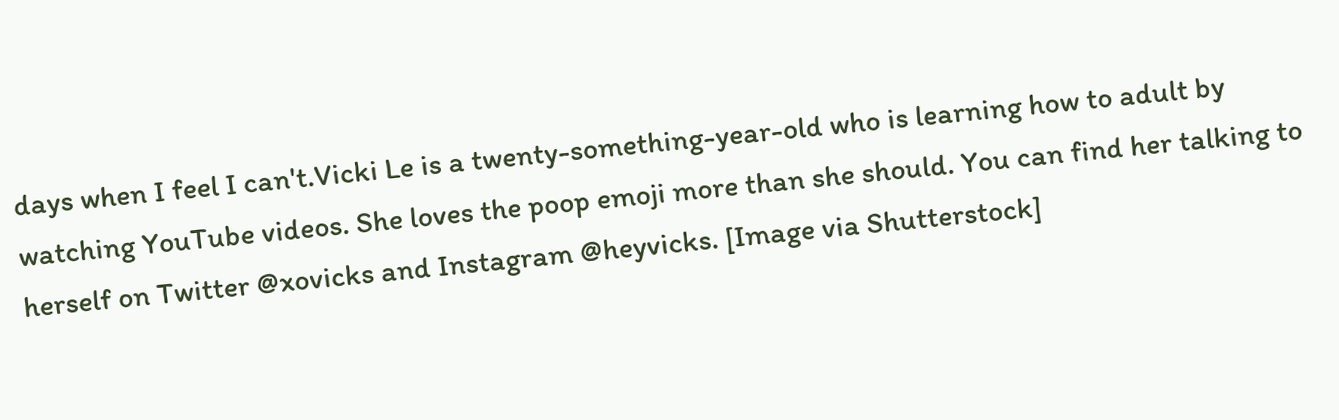days when I feel I can't.Vicki Le is a twenty-something-year-old who is learning how to adult by watching YouTube videos. She loves the poop emoji more than she should. You can find her talking to herself on Twitter @xovicks and Instagram @heyvicks. [Image via Shutterstock]